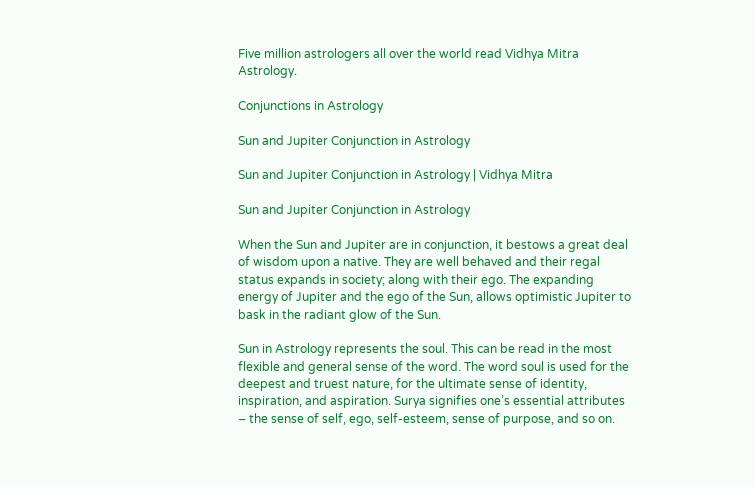Five million astrologers all over the world read Vidhya Mitra Astrology.

Conjunctions in Astrology

Sun and Jupiter Conjunction in Astrology

Sun and Jupiter Conjunction in Astrology | Vidhya Mitra

Sun and Jupiter Conjunction in Astrology

When the Sun and Jupiter are in conjunction, it bestows a great deal of wisdom upon a native. They are well behaved and their regal status expands in society; along with their ego. The expanding energy of Jupiter and the ego of the Sun, allows optimistic Jupiter to bask in the radiant glow of the Sun.

Sun in Astrology represents the soul. This can be read in the most flexible and general sense of the word. The word soul is used for the deepest and truest nature, for the ultimate sense of identity, inspiration, and aspiration. Surya signifies one’s essential attributes – the sense of self, ego, self-esteem, sense of purpose, and so on.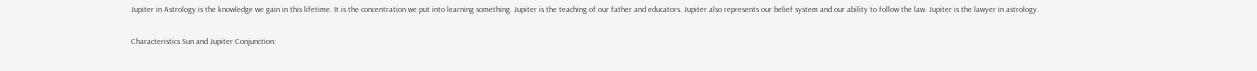Jupiter in Astrology is the knowledge we gain in this lifetime. It is the concentration we put into learning something. Jupiter is the teaching of our father and educators. Jupiter also represents our belief system and our ability to follow the law. Jupiter is the lawyer in astrology.

Characteristics Sun and Jupiter Conjunction: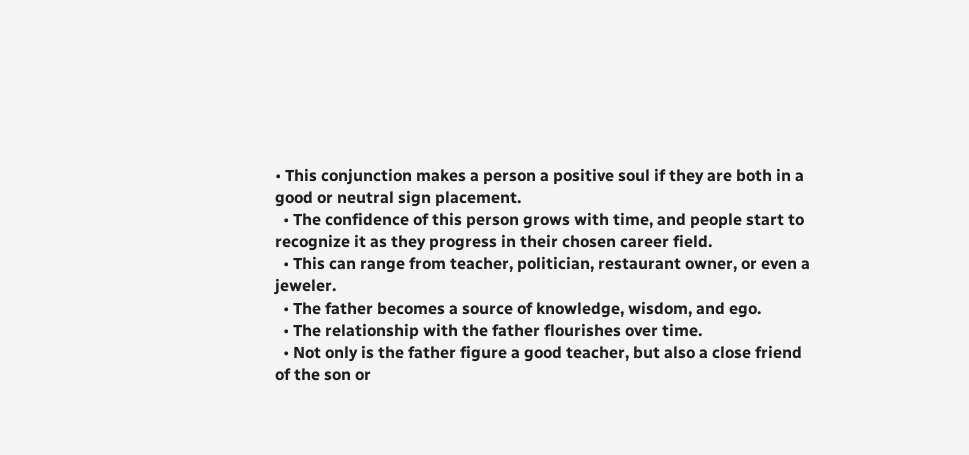• This conjunction makes a person a positive soul if they are both in a good or neutral sign placement.
  • The confidence of this person grows with time, and people start to recognize it as they progress in their chosen career field.
  • This can range from teacher, politician, restaurant owner, or even a jeweler.
  • The father becomes a source of knowledge, wisdom, and ego.
  • The relationship with the father flourishes over time.
  • Not only is the father figure a good teacher, but also a close friend of the son or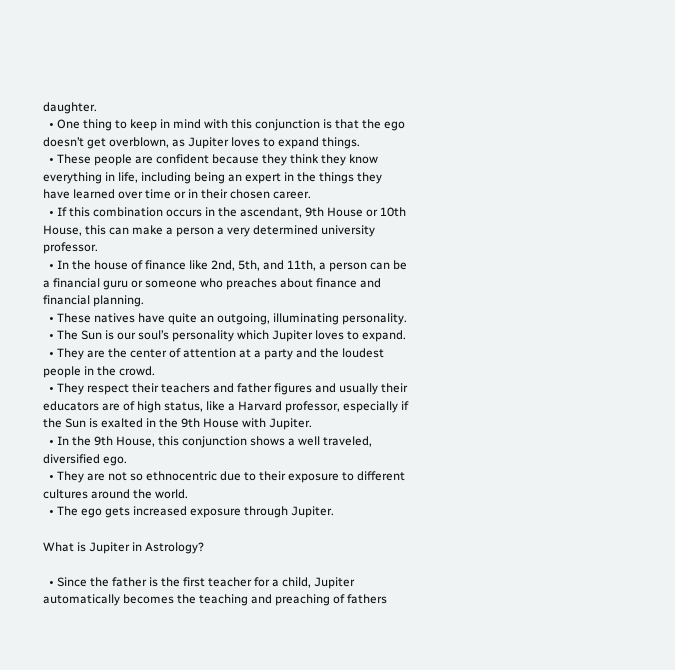daughter.
  • One thing to keep in mind with this conjunction is that the ego doesn’t get overblown, as Jupiter loves to expand things.
  • These people are confident because they think they know everything in life, including being an expert in the things they have learned over time or in their chosen career.
  • If this combination occurs in the ascendant, 9th House or 10th House, this can make a person a very determined university professor.
  • In the house of finance like 2nd, 5th, and 11th, a person can be a financial guru or someone who preaches about finance and financial planning.
  • These natives have quite an outgoing, illuminating personality.
  • The Sun is our soul’s personality which Jupiter loves to expand.
  • They are the center of attention at a party and the loudest people in the crowd.
  • They respect their teachers and father figures and usually their educators are of high status, like a Harvard professor, especially if the Sun is exalted in the 9th House with Jupiter.
  • In the 9th House, this conjunction shows a well traveled, diversified ego.
  • They are not so ethnocentric due to their exposure to different cultures around the world.
  • The ego gets increased exposure through Jupiter.

What is Jupiter in Astrology?

  • Since the father is the first teacher for a child, Jupiter automatically becomes the teaching and preaching of fathers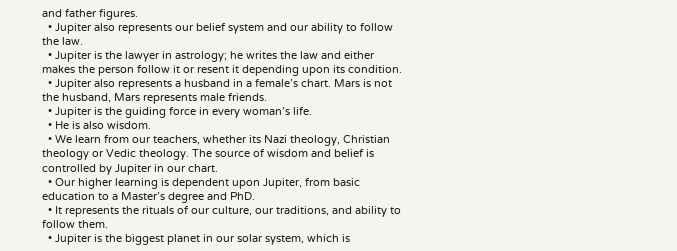and father figures.
  • Jupiter also represents our belief system and our ability to follow the law.
  • Jupiter is the lawyer in astrology; he writes the law and either makes the person follow it or resent it depending upon its condition.
  • Jupiter also represents a husband in a female’s chart. Mars is not the husband, Mars represents male friends.
  • Jupiter is the guiding force in every woman’s life.
  • He is also wisdom.
  • We learn from our teachers, whether its Nazi theology, Christian theology or Vedic theology. The source of wisdom and belief is controlled by Jupiter in our chart.
  • Our higher learning is dependent upon Jupiter, from basic education to a Master’s degree and PhD.
  • It represents the rituals of our culture, our traditions, and ability to follow them.
  • Jupiter is the biggest planet in our solar system, which is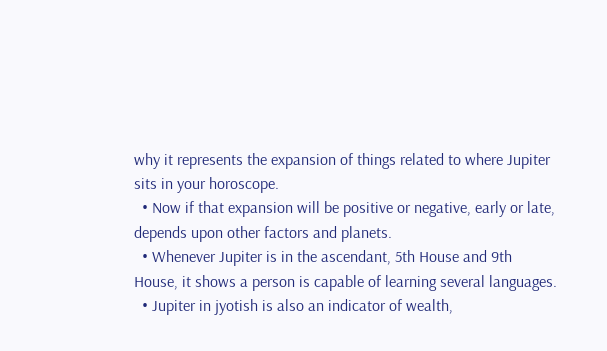why it represents the expansion of things related to where Jupiter sits in your horoscope.
  • Now if that expansion will be positive or negative, early or late, depends upon other factors and planets.
  • Whenever Jupiter is in the ascendant, 5th House and 9th House, it shows a person is capable of learning several languages.
  • Jupiter in jyotish is also an indicator of wealth,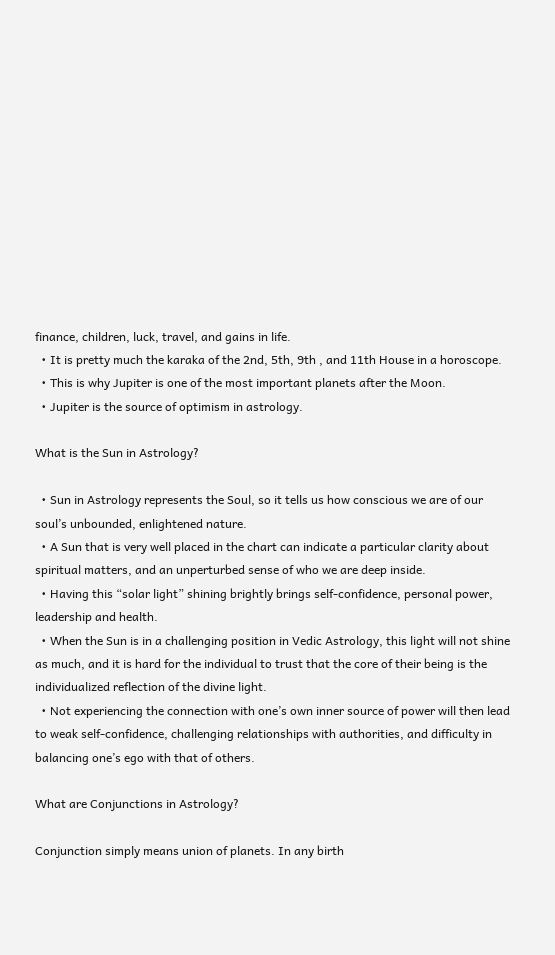finance, children, luck, travel, and gains in life.
  • It is pretty much the karaka of the 2nd, 5th, 9th , and 11th House in a horoscope.
  • This is why Jupiter is one of the most important planets after the Moon.
  • Jupiter is the source of optimism in astrology.

What is the Sun in Astrology?

  • Sun in Astrology represents the Soul, so it tells us how conscious we are of our soul’s unbounded, enlightened nature.
  • A Sun that is very well placed in the chart can indicate a particular clarity about spiritual matters, and an unperturbed sense of who we are deep inside.
  • Having this “solar light” shining brightly brings self-confidence, personal power, leadership and health.
  • When the Sun is in a challenging position in Vedic Astrology, this light will not shine as much, and it is hard for the individual to trust that the core of their being is the individualized reflection of the divine light.
  • Not experiencing the connection with one’s own inner source of power will then lead to weak self-confidence, challenging relationships with authorities, and difficulty in balancing one’s ego with that of others.

What are Conjunctions in Astrology?

Conjunction simply means union of planets. In any birth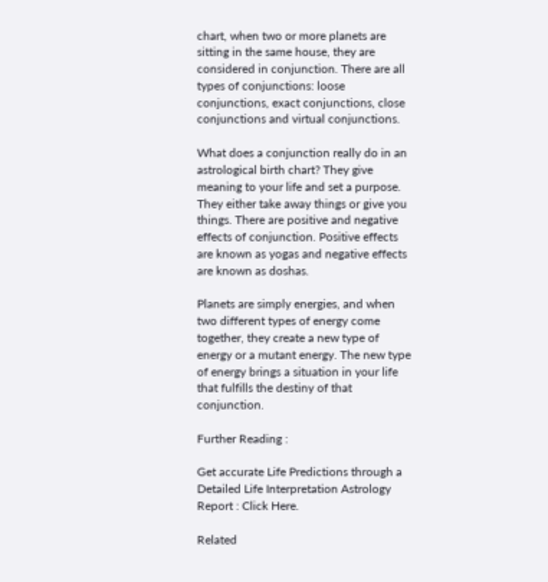chart, when two or more planets are sitting in the same house, they are considered in conjunction. There are all types of conjunctions: loose conjunctions, exact conjunctions, close conjunctions and virtual conjunctions.

What does a conjunction really do in an astrological birth chart? They give meaning to your life and set a purpose. They either take away things or give you things. There are positive and negative effects of conjunction. Positive effects are known as yogas and negative effects are known as doshas.

Planets are simply energies, and when two different types of energy come together, they create a new type of energy or a mutant energy. The new type of energy brings a situation in your life that fulfills the destiny of that conjunction.

Further Reading :

Get accurate Life Predictions through a Detailed Life Interpretation Astrology Report : Click Here.

Related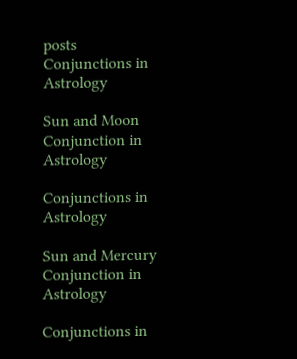posts
Conjunctions in Astrology

Sun and Moon Conjunction in Astrology

Conjunctions in Astrology

Sun and Mercury Conjunction in Astrology

Conjunctions in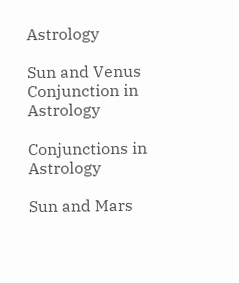Astrology

Sun and Venus Conjunction in Astrology

Conjunctions in Astrology

Sun and Mars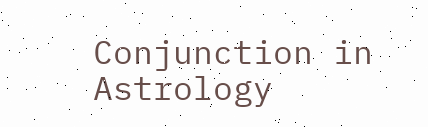Conjunction in Astrology